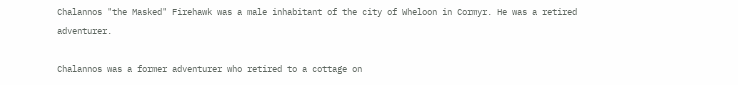Chalannos "the Masked" Firehawk was a male inhabitant of the city of Wheloon in Cormyr. He was a retired adventurer.

Chalannos was a former adventurer who retired to a cottage on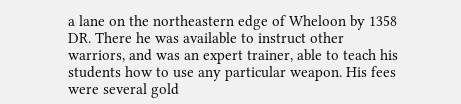a lane on the northeastern edge of Wheloon by 1358 DR. There he was available to instruct other warriors, and was an expert trainer, able to teach his students how to use any particular weapon. His fees were several gold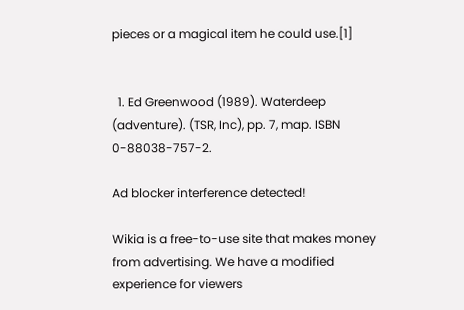pieces or a magical item he could use.[1]


  1. Ed Greenwood (1989). Waterdeep (adventure). (TSR, Inc), pp. 7, map. ISBN 0-88038-757-2.

Ad blocker interference detected!

Wikia is a free-to-use site that makes money from advertising. We have a modified experience for viewers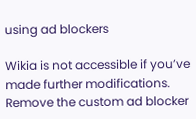using ad blockers

Wikia is not accessible if you’ve made further modifications. Remove the custom ad blocker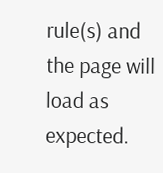rule(s) and the page will load as expected.